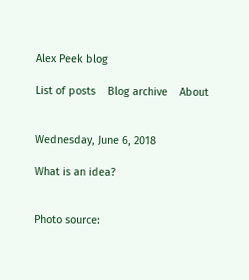Alex Peek blog

List of posts    Blog archive    About


Wednesday, June 6, 2018

What is an idea?


Photo source: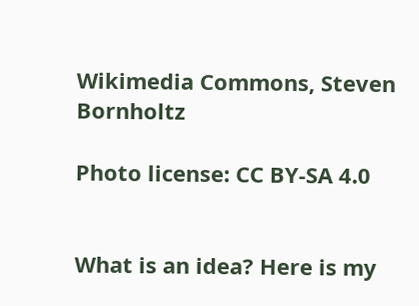Wikimedia Commons, Steven Bornholtz

Photo license: CC BY-SA 4.0


What is an idea? Here is my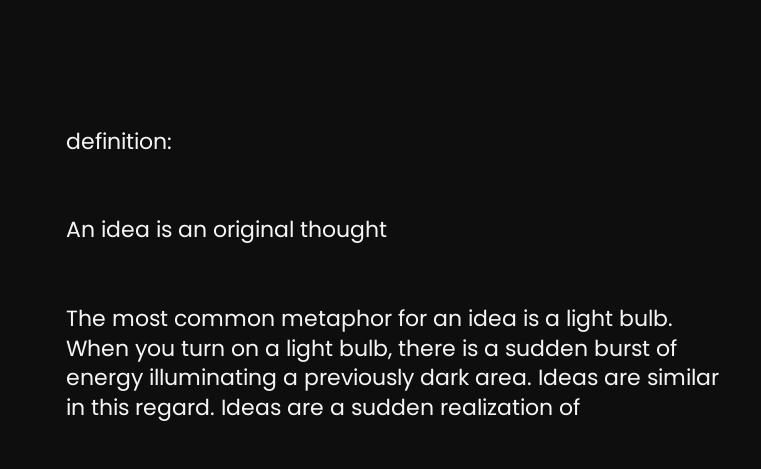definition:


An idea is an original thought


The most common metaphor for an idea is a light bulb. When you turn on a light bulb, there is a sudden burst of energy illuminating a previously dark area. Ideas are similar in this regard. Ideas are a sudden realization of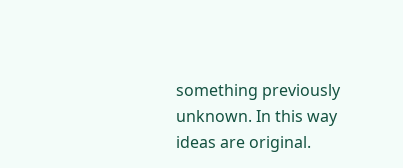something previously unknown. In this way ideas are original.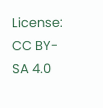License: CC BY-SA 4.0